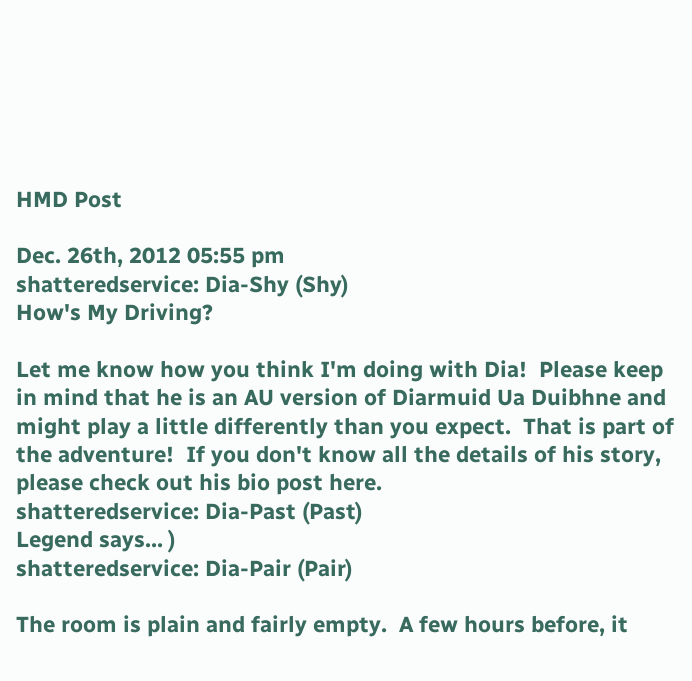HMD Post

Dec. 26th, 2012 05:55 pm
shatteredservice: Dia-Shy (Shy)
How's My Driving?

Let me know how you think I'm doing with Dia!  Please keep in mind that he is an AU version of Diarmuid Ua Duibhne and might play a little differently than you expect.  That is part of the adventure!  If you don't know all the details of his story, please check out his bio post here.
shatteredservice: Dia-Past (Past)
Legend says... )
shatteredservice: Dia-Pair (Pair)

The room is plain and fairly empty.  A few hours before, it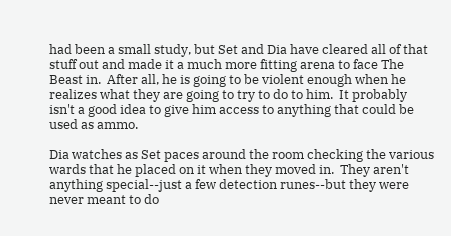had been a small study, but Set and Dia have cleared all of that stuff out and made it a much more fitting arena to face The Beast in.  After all, he is going to be violent enough when he realizes what they are going to try to do to him.  It probably isn't a good idea to give him access to anything that could be used as ammo.

Dia watches as Set paces around the room checking the various wards that he placed on it when they moved in.  They aren't anything special--just a few detection runes--but they were never meant to do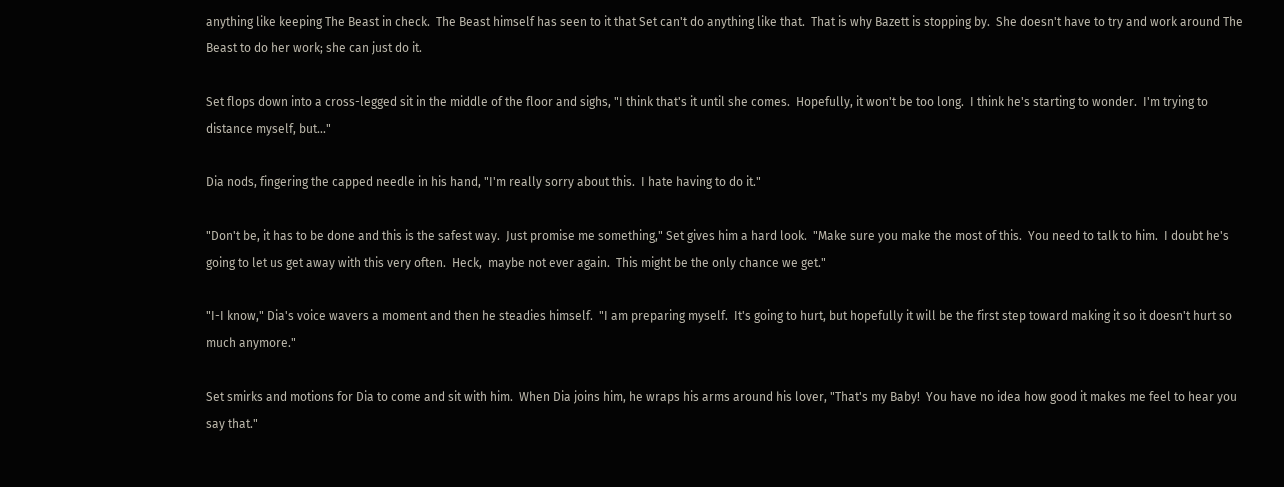anything like keeping The Beast in check.  The Beast himself has seen to it that Set can't do anything like that.  That is why Bazett is stopping by.  She doesn't have to try and work around The Beast to do her work; she can just do it.

Set flops down into a cross-legged sit in the middle of the floor and sighs, "I think that's it until she comes.  Hopefully, it won't be too long.  I think he's starting to wonder.  I'm trying to distance myself, but..."

Dia nods, fingering the capped needle in his hand, "I'm really sorry about this.  I hate having to do it."

"Don't be, it has to be done and this is the safest way.  Just promise me something," Set gives him a hard look.  "Make sure you make the most of this.  You need to talk to him.  I doubt he's going to let us get away with this very often.  Heck,  maybe not ever again.  This might be the only chance we get."

"I-I know," Dia's voice wavers a moment and then he steadies himself.  "I am preparing myself.  It's going to hurt, but hopefully it will be the first step toward making it so it doesn't hurt so much anymore."

Set smirks and motions for Dia to come and sit with him.  When Dia joins him, he wraps his arms around his lover, "That's my Baby!  You have no idea how good it makes me feel to hear you say that."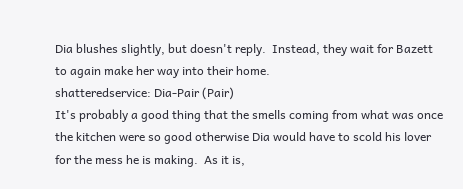Dia blushes slightly, but doesn't reply.  Instead, they wait for Bazett to again make her way into their home.
shatteredservice: Dia-Pair (Pair)
It's probably a good thing that the smells coming from what was once the kitchen were so good otherwise Dia would have to scold his lover for the mess he is making.  As it is,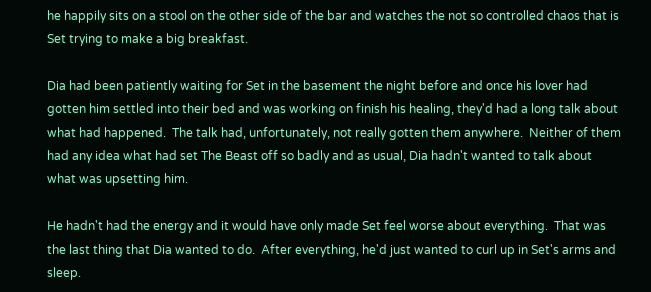he happily sits on a stool on the other side of the bar and watches the not so controlled chaos that is Set trying to make a big breakfast.

Dia had been patiently waiting for Set in the basement the night before and once his lover had gotten him settled into their bed and was working on finish his healing, they'd had a long talk about what had happened.  The talk had, unfortunately, not really gotten them anywhere.  Neither of them had any idea what had set The Beast off so badly and as usual, Dia hadn't wanted to talk about what was upsetting him.

He hadn't had the energy and it would have only made Set feel worse about everything.  That was the last thing that Dia wanted to do.  After everything, he'd just wanted to curl up in Set's arms and sleep.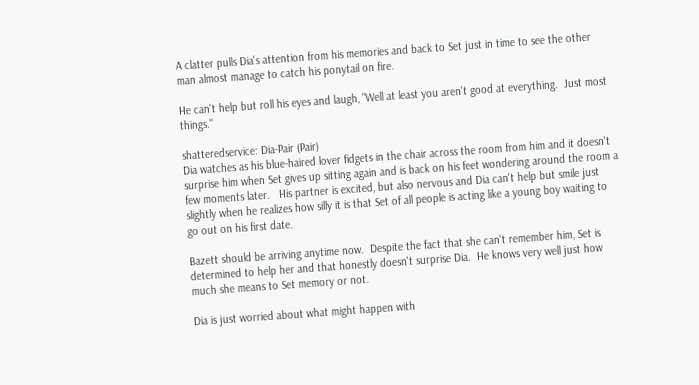A clatter pulls Dia's attention from his memories and back to Set just in time to see the other man almost manage to catch his ponytail on fire.

He can't help but roll his eyes and laugh, "Well at least you aren't good at everything.  Just most things."

shatteredservice: Dia-Pair (Pair)
Dia watches as his blue-haired lover fidgets in the chair across the room from him and it doesn't surprise him when Set gives up sitting again and is back on his feet wondering around the room a few moments later.   His partner is excited, but also nervous and Dia can't help but smile just slightly when he realizes how silly it is that Set of all people is acting like a young boy waiting to go out on his first date.

Bazett should be arriving anytime now.  Despite the fact that she can't remember him, Set is determined to help her and that honestly doesn't surprise Dia.  He knows very well just how much she means to Set memory or not.

Dia is just worried about what might happen with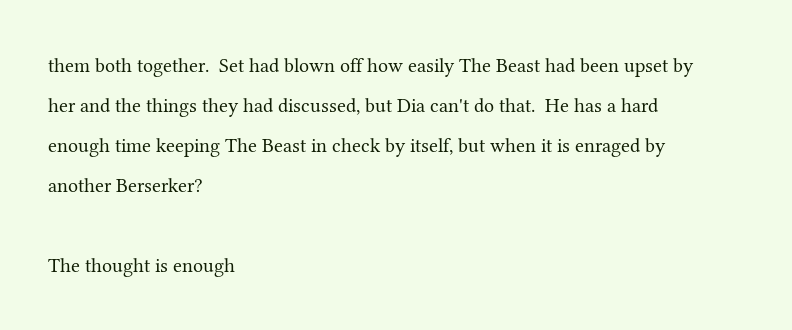them both together.  Set had blown off how easily The Beast had been upset by her and the things they had discussed, but Dia can't do that.  He has a hard enough time keeping The Beast in check by itself, but when it is enraged by another Berserker?

The thought is enough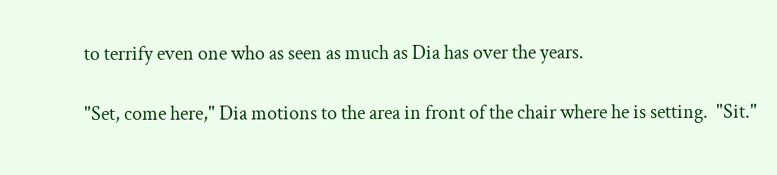to terrify even one who as seen as much as Dia has over the years.

"Set, come here," Dia motions to the area in front of the chair where he is setting.  "Sit."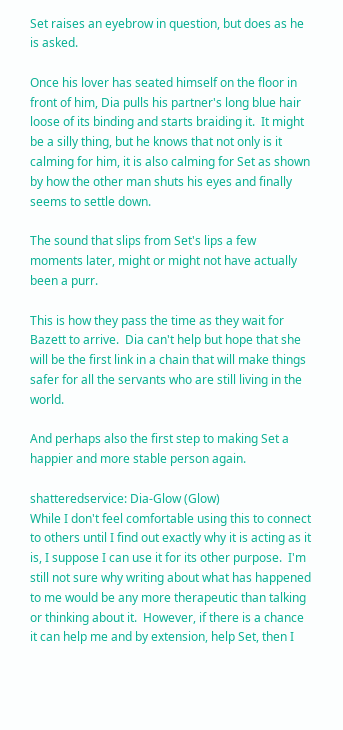Set raises an eyebrow in question, but does as he is asked.

Once his lover has seated himself on the floor in front of him, Dia pulls his partner's long blue hair loose of its binding and starts braiding it.  It might be a silly thing, but he knows that not only is it calming for him, it is also calming for Set as shown by how the other man shuts his eyes and finally seems to settle down.

The sound that slips from Set's lips a few moments later, might or might not have actually been a purr.

This is how they pass the time as they wait for Bazett to arrive.  Dia can't help but hope that she will be the first link in a chain that will make things safer for all the servants who are still living in the world.

And perhaps also the first step to making Set a happier and more stable person again.

shatteredservice: Dia-Glow (Glow)
While I don't feel comfortable using this to connect to others until I find out exactly why it is acting as it is, I suppose I can use it for its other purpose.  I'm still not sure why writing about what has happened to me would be any more therapeutic than talking or thinking about it.  However, if there is a chance it can help me and by extension, help Set, then I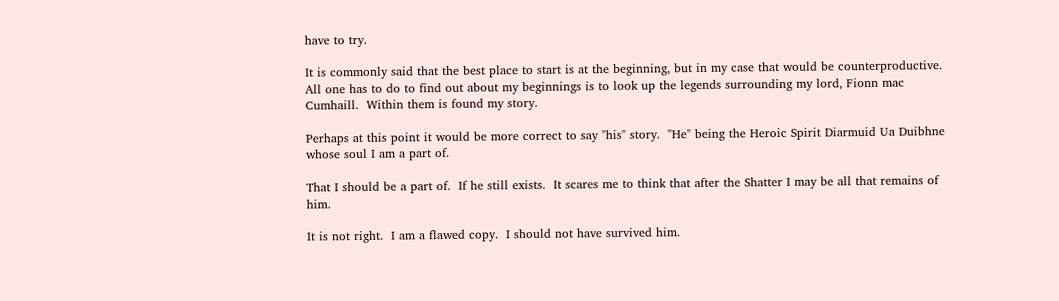have to try.

It is commonly said that the best place to start is at the beginning, but in my case that would be counterproductive.  All one has to do to find out about my beginnings is to look up the legends surrounding my lord, Fionn mac Cumhaill.  Within them is found my story.

Perhaps at this point it would be more correct to say "his" story.  "He" being the Heroic Spirit Diarmuid Ua Duibhne whose soul I am a part of.

That I should be a part of.  If he still exists.  It scares me to think that after the Shatter I may be all that remains of him.

It is not right.  I am a flawed copy.  I should not have survived him.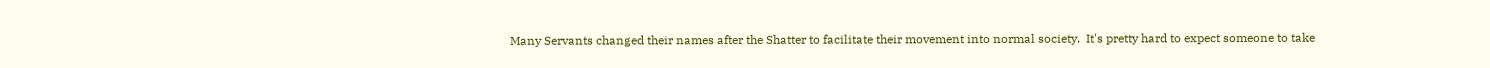Many Servants changed their names after the Shatter to facilitate their movement into normal society.  It's pretty hard to expect someone to take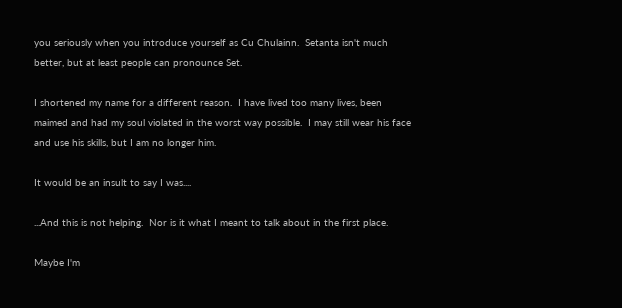you seriously when you introduce yourself as Cu Chulainn.  Setanta isn't much better, but at least people can pronounce Set.

I shortened my name for a different reason.  I have lived too many lives, been maimed and had my soul violated in the worst way possible.  I may still wear his face and use his skills, but I am no longer him.

It would be an insult to say I was....

...And this is not helping.  Nor is it what I meant to talk about in the first place.

Maybe I'm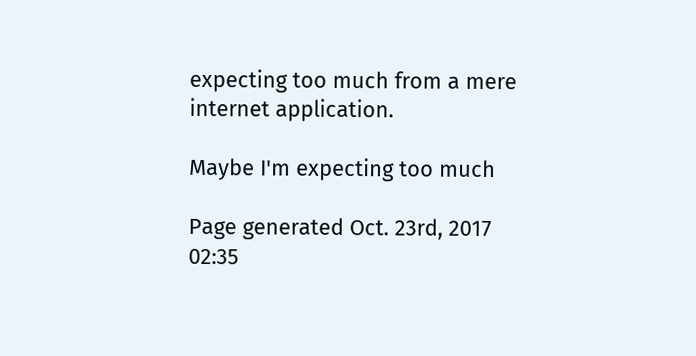expecting too much from a mere internet application.

Maybe I'm expecting too much

Page generated Oct. 23rd, 2017 02:35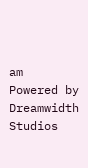am
Powered by Dreamwidth Studios